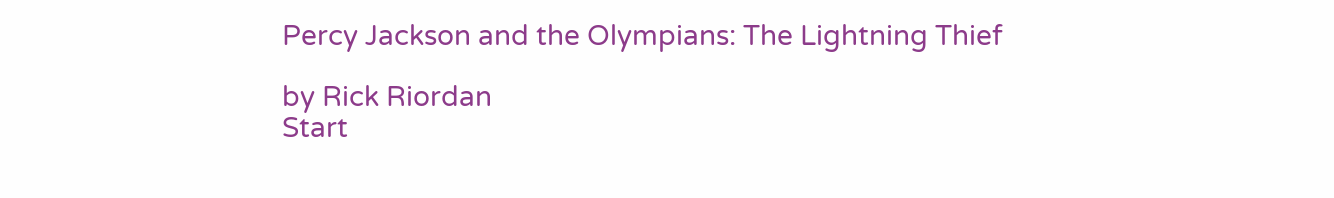Percy Jackson and the Olympians: The Lightning Thief

by Rick Riordan
Start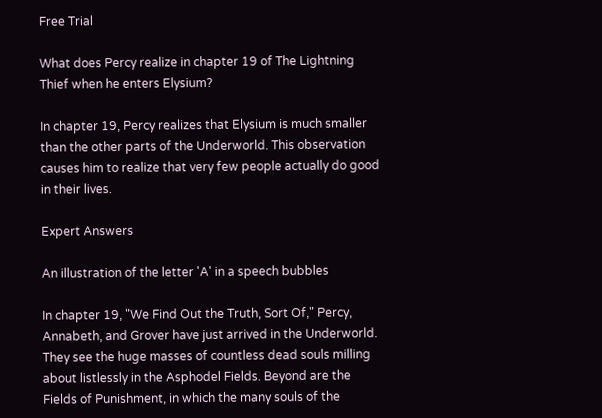Free Trial

What does Percy realize in chapter 19 of The Lightning Thief when he enters Elysium?

In chapter 19, Percy realizes that Elysium is much smaller than the other parts of the Underworld. This observation causes him to realize that very few people actually do good in their lives.

Expert Answers

An illustration of the letter 'A' in a speech bubbles

In chapter 19, "We Find Out the Truth, Sort Of," Percy, Annabeth, and Grover have just arrived in the Underworld. They see the huge masses of countless dead souls milling about listlessly in the Asphodel Fields. Beyond are the Fields of Punishment, in which the many souls of the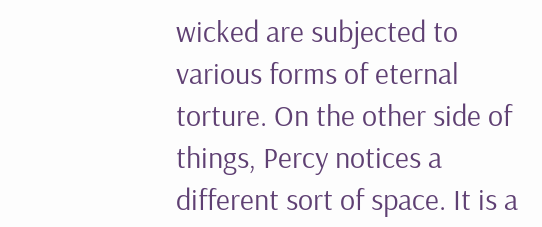wicked are subjected to various forms of eternal torture. On the other side of things, Percy notices a different sort of space. It is a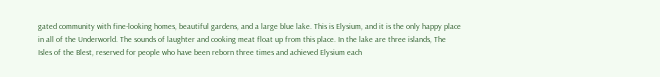gated community with fine-looking homes, beautiful gardens, and a large blue lake. This is Elysium, and it is the only happy place in all of the Underworld. The sounds of laughter and cooking meat float up from this place. In the lake are three islands, The Isles of the Blest, reserved for people who have been reborn three times and achieved Elysium each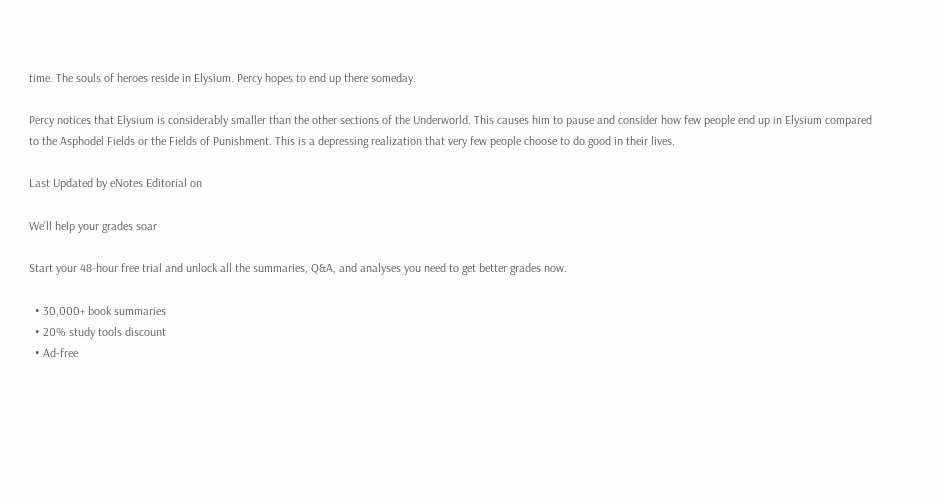time. The souls of heroes reside in Elysium. Percy hopes to end up there someday.

Percy notices that Elysium is considerably smaller than the other sections of the Underworld. This causes him to pause and consider how few people end up in Elysium compared to the Asphodel Fields or the Fields of Punishment. This is a depressing realization that very few people choose to do good in their lives.

Last Updated by eNotes Editorial on

We’ll help your grades soar

Start your 48-hour free trial and unlock all the summaries, Q&A, and analyses you need to get better grades now.

  • 30,000+ book summaries
  • 20% study tools discount
  • Ad-free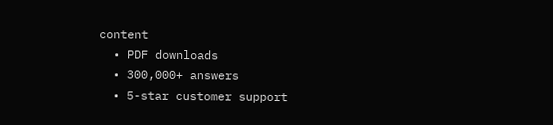content
  • PDF downloads
  • 300,000+ answers
  • 5-star customer support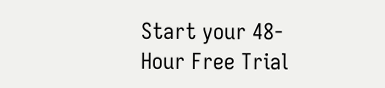Start your 48-Hour Free Trial